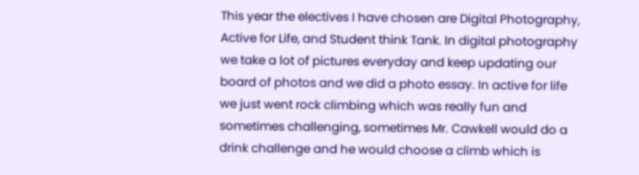This year the electives I have chosen are Digital Photography, Active for Life, and Student think Tank. In digital photography we take a lot of pictures everyday and keep updating our board of photos and we did a photo essay. In active for life we just went rock climbing which was really fun and sometimes challenging, sometimes Mr. Cawkell would do a drink challenge and he would choose a climb which is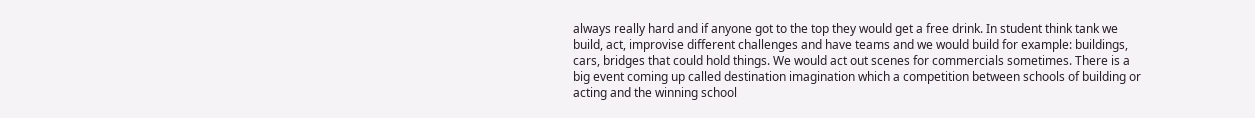always really hard and if anyone got to the top they would get a free drink. In student think tank we build, act, improvise different challenges and have teams and we would build for example: buildings, cars, bridges that could hold things. We would act out scenes for commercials sometimes. There is a big event coming up called destination imagination which a competition between schools of building or acting and the winning school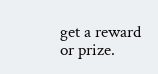get a reward or prize.